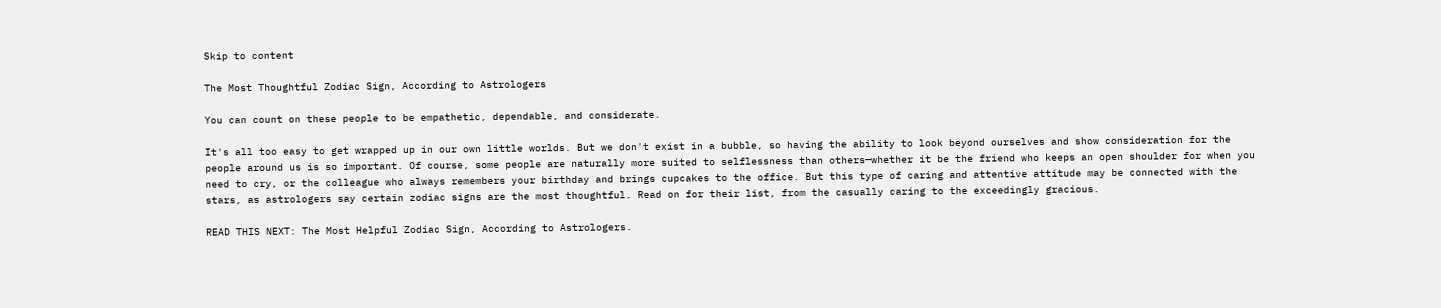Skip to content

The Most Thoughtful Zodiac Sign, According to Astrologers

You can count on these people to be empathetic, dependable, and considerate.

It's all too easy to get wrapped up in our own little worlds. But we don't exist in a bubble, so having the ability to look beyond ourselves and show consideration for the people around us is so important. Of course, some people are naturally more suited to selflessness than others—whether it be the friend who keeps an open shoulder for when you need to cry, or the colleague who always remembers your birthday and brings cupcakes to the office. But this type of caring and attentive attitude may be connected with the stars, as astrologers say certain zodiac signs are the most thoughtful. Read on for their list, from the casually caring to the exceedingly gracious.

READ THIS NEXT: The Most Helpful Zodiac Sign, According to Astrologers.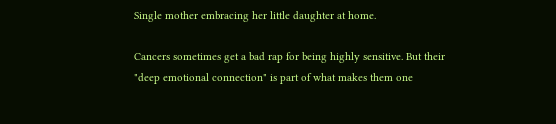Single mother embracing her little daughter at home.

Cancers sometimes get a bad rap for being highly sensitive. But their "deep emotional connection" is part of what makes them one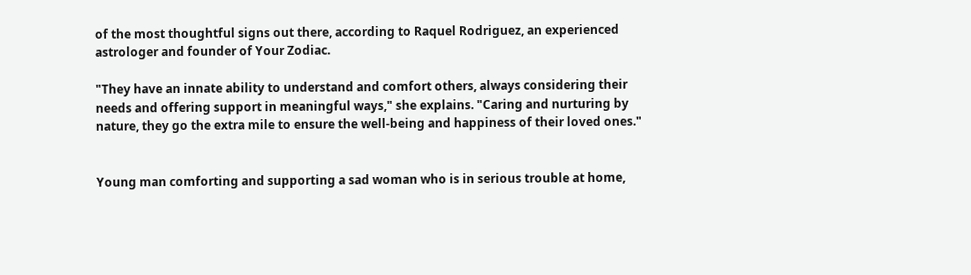of the most thoughtful signs out there, according to Raquel Rodriguez, an experienced astrologer and founder of Your Zodiac.

"They have an innate ability to understand and comfort others, always considering their needs and offering support in meaningful ways," she explains. "Caring and nurturing by nature, they go the extra mile to ensure the well-being and happiness of their loved ones."


Young man comforting and supporting a sad woman who is in serious trouble at home,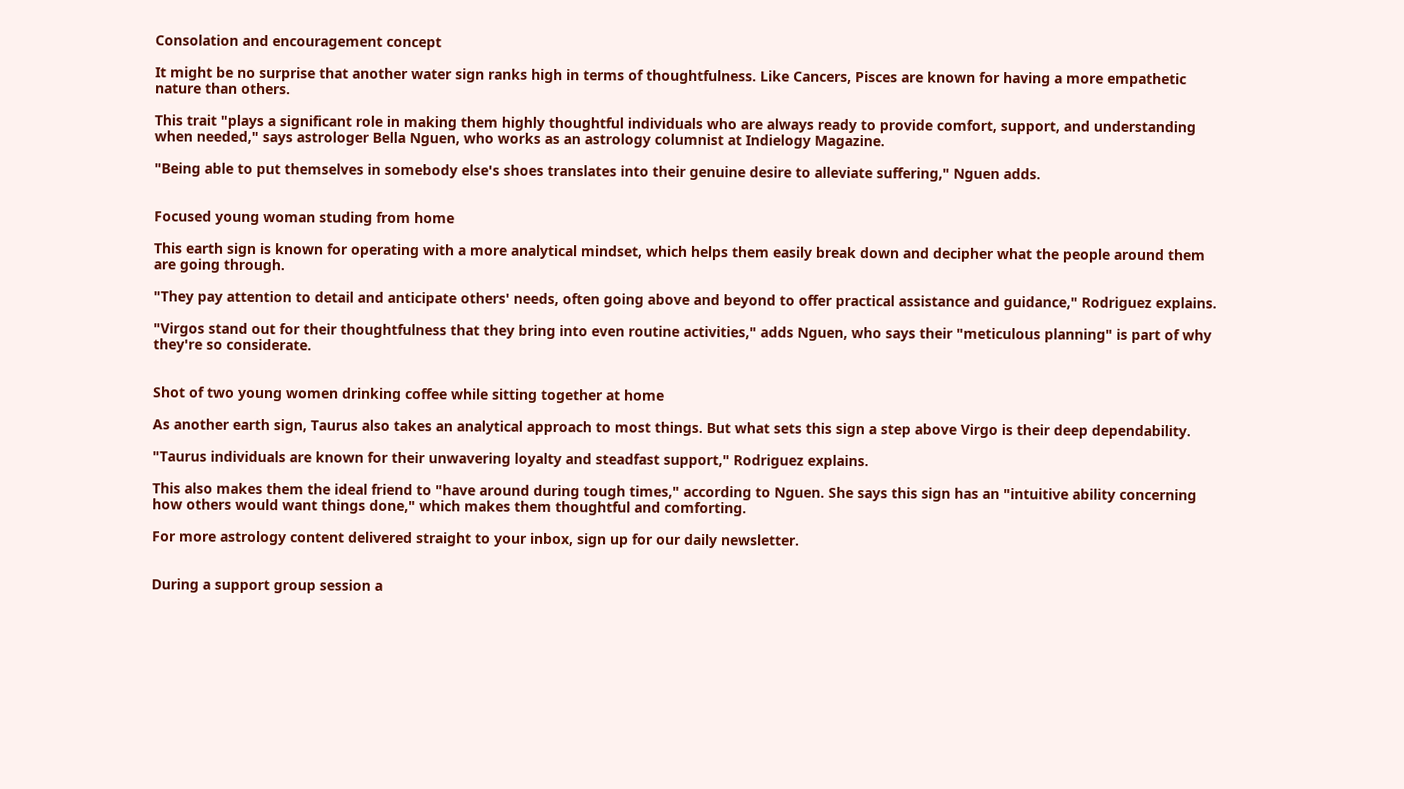Consolation and encouragement concept

It might be no surprise that another water sign ranks high in terms of thoughtfulness. Like Cancers, Pisces are known for having a more empathetic nature than others.

This trait "plays a significant role in making them highly thoughtful individuals who are always ready to provide comfort, support, and understanding when needed," says astrologer Bella Nguen, who works as an astrology columnist at Indielogy Magazine.

"Being able to put themselves in somebody else's shoes translates into their genuine desire to alleviate suffering," Nguen adds.


Focused young woman studing from home

This earth sign is known for operating with a more analytical mindset, which helps them easily break down and decipher what the people around them are going through.

"They pay attention to detail and anticipate others' needs, often going above and beyond to offer practical assistance and guidance," Rodriguez explains.

"Virgos stand out for their thoughtfulness that they bring into even routine activities," adds Nguen, who says their "meticulous planning" is part of why they're so considerate.


Shot of two young women drinking coffee while sitting together at home

As another earth sign, Taurus also takes an analytical approach to most things. But what sets this sign a step above Virgo is their deep dependability.

"Taurus individuals are known for their unwavering loyalty and steadfast support," Rodriguez explains.

This also makes them the ideal friend to "have around during tough times," according to Nguen. She says this sign has an "intuitive ability concerning how others would want things done," which makes them thoughtful and comforting.

For more astrology content delivered straight to your inbox, sign up for our daily newsletter.


During a support group session a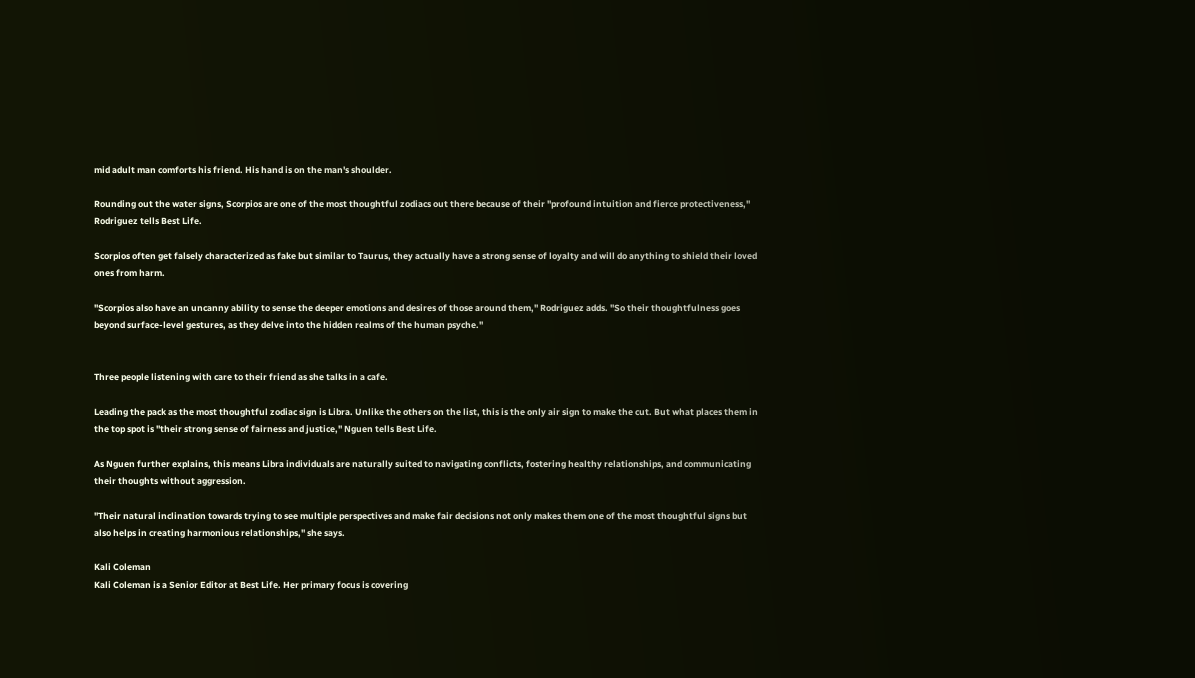mid adult man comforts his friend. His hand is on the man's shoulder.

Rounding out the water signs, Scorpios are one of the most thoughtful zodiacs out there because of their "profound intuition and fierce protectiveness," Rodriguez tells Best Life.

Scorpios often get falsely characterized as fake but similar to Taurus, they actually have a strong sense of loyalty and will do anything to shield their loved ones from harm.

"Scorpios also have an uncanny ability to sense the deeper emotions and desires of those around them," Rodriguez adds. "So their thoughtfulness goes beyond surface-level gestures, as they delve into the hidden realms of the human psyche."


Three people listening with care to their friend as she talks in a cafe.

Leading the pack as the most thoughtful zodiac sign is Libra. Unlike the others on the list, this is the only air sign to make the cut. But what places them in the top spot is "their strong sense of fairness and justice," Nguen tells Best Life.

As Nguen further explains, this means Libra individuals are naturally suited to navigating conflicts, fostering healthy relationships, and communicating their thoughts without aggression.

"Their natural inclination towards trying to see multiple perspectives and make fair decisions not only makes them one of the most thoughtful signs but also helps in creating harmonious relationships," she says.

Kali Coleman
Kali Coleman is a Senior Editor at Best Life. Her primary focus is covering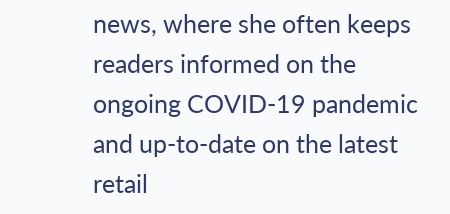news, where she often keeps readers informed on the ongoing COVID-19 pandemic and up-to-date on the latest retail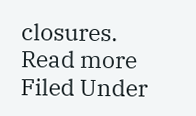closures. Read more
Filed Under